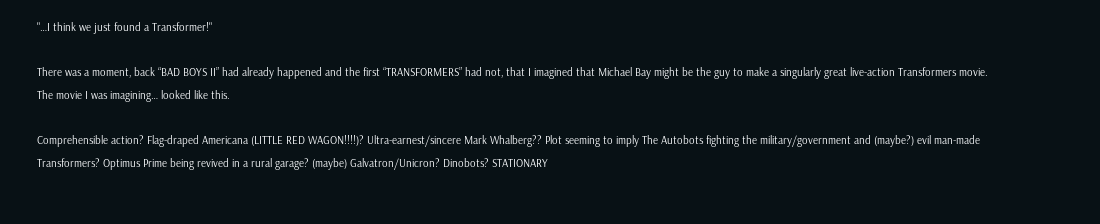"…I think we just found a Transformer!"

There was a moment, back “BAD BOYS II” had already happened and the first “TRANSFORMERS” had not, that I imagined that Michael Bay might be the guy to make a singularly great live-action Transformers movie. The movie I was imagining… looked like this.

Comprehensible action? Flag-draped Americana (LITTLE RED WAGON!!!!)? Ultra-earnest/sincere Mark Whalberg?? Plot seeming to imply The Autobots fighting the military/government and (maybe?) evil man-made Transformers? Optimus Prime being revived in a rural garage? (maybe) Galvatron/Unicron? Dinobots? STATIONARY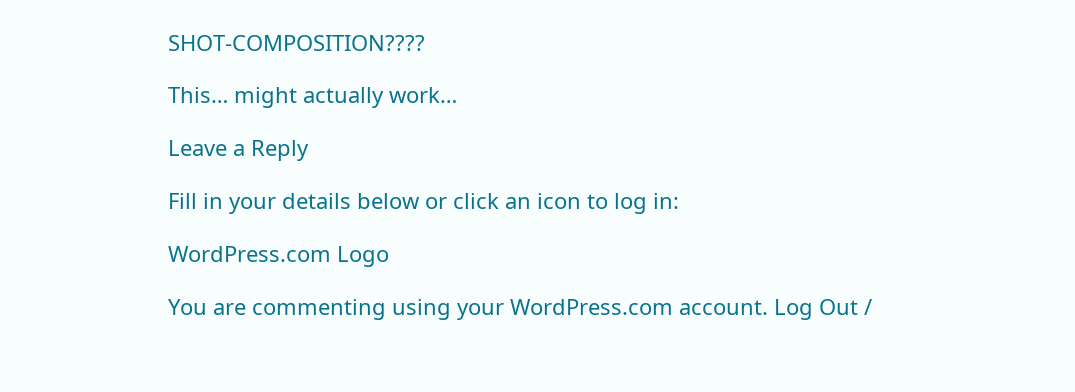SHOT-COMPOSITION????

This… might actually work…

Leave a Reply

Fill in your details below or click an icon to log in:

WordPress.com Logo

You are commenting using your WordPress.com account. Log Out /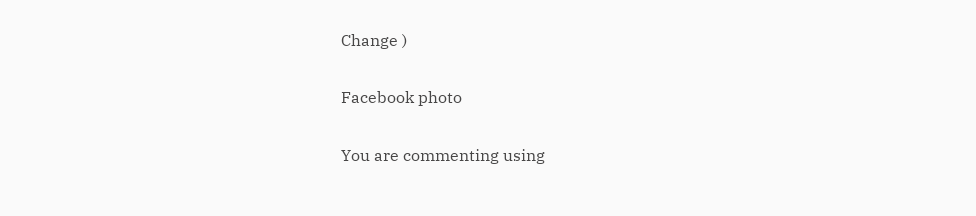Change )

Facebook photo

You are commenting using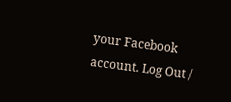your Facebook account. Log Out /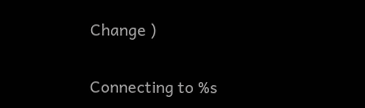Change )

Connecting to %s